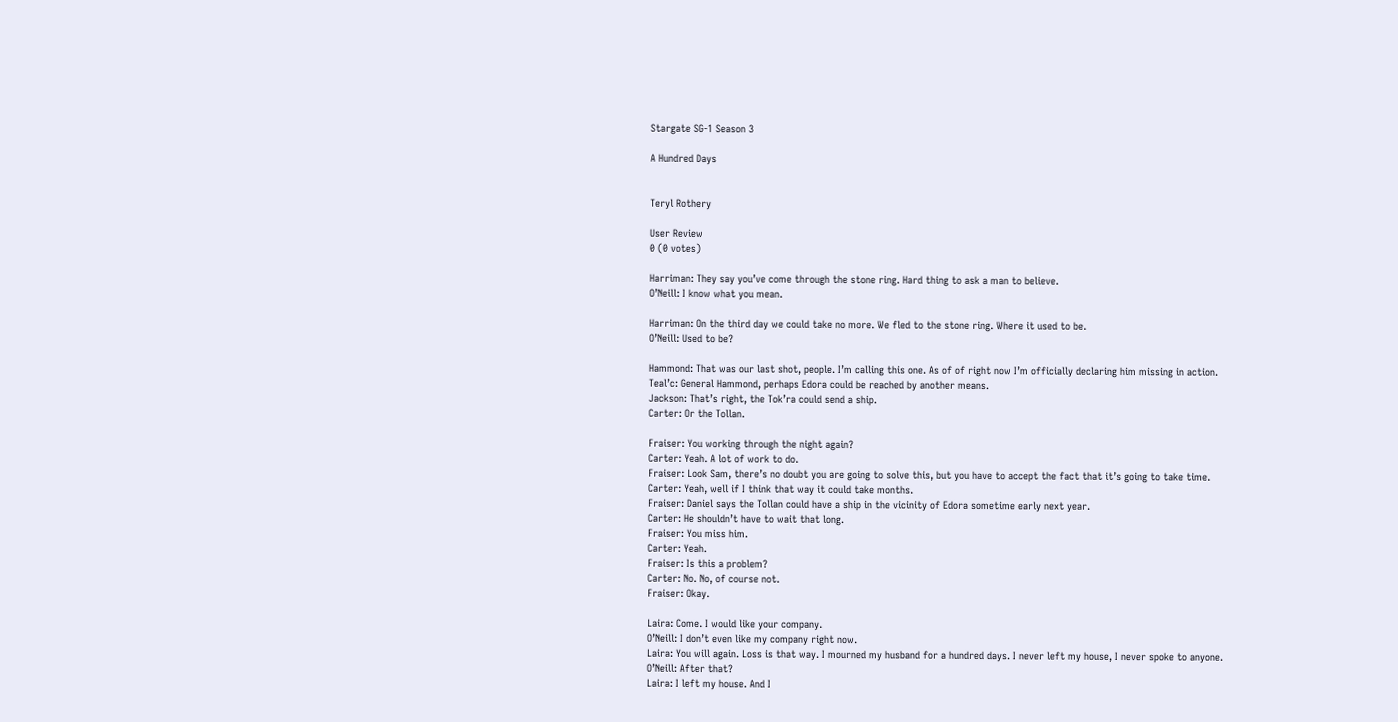Stargate SG-1 Season 3

A Hundred Days


Teryl Rothery

User Review
0 (0 votes)

Harriman: They say you’ve come through the stone ring. Hard thing to ask a man to believe.
O’Neill: I know what you mean.

Harriman: On the third day we could take no more. We fled to the stone ring. Where it used to be.
O’Neill: Used to be?

Hammond: That was our last shot, people. I’m calling this one. As of of right now I’m officially declaring him missing in action.
Teal’c: General Hammond, perhaps Edora could be reached by another means.
Jackson: That’s right, the Tok’ra could send a ship.
Carter: Or the Tollan.

Fraiser: You working through the night again?
Carter: Yeah. A lot of work to do.
Fraiser: Look Sam, there’s no doubt you are going to solve this, but you have to accept the fact that it’s going to take time.
Carter: Yeah, well if I think that way it could take months.
Fraiser: Daniel says the Tollan could have a ship in the vicinity of Edora sometime early next year.
Carter: He shouldn’t have to wait that long.
Fraiser: You miss him.
Carter: Yeah.
Fraiser: Is this a problem?
Carter: No. No, of course not.
Fraiser: Okay.

Laira: Come. I would like your company.
O’Neill: I don’t even like my company right now.
Laira: You will again. Loss is that way. I mourned my husband for a hundred days. I never left my house, I never spoke to anyone.
O’Neill: After that?
Laira: I left my house. And I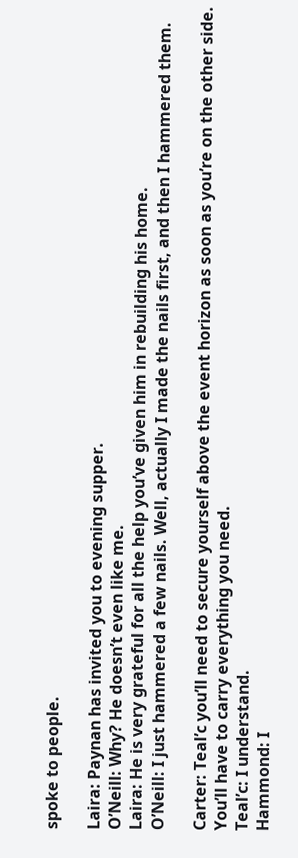spoke to people.

Laira: Paynan has invited you to evening supper.
O’Neill: Why? He doesn’t even like me.
Laira: He is very grateful for all the help you’ve given him in rebuilding his home.
O’Neill: I just hammered a few nails. Well, actually I made the nails first, and then I hammered them.

Carter: Teal’c you’ll need to secure yourself above the event horizon as soon as you’re on the other side. You’ll have to carry everything you need.
Teal’c: I understand.
Hammond: I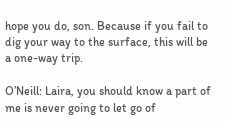hope you do, son. Because if you fail to dig your way to the surface, this will be a one-way trip.

O’Neill: Laira, you should know a part of me is never going to let go of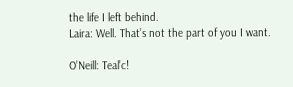the life I left behind.
Laira: Well. That’s not the part of you I want.

O’Neill: Teal’c!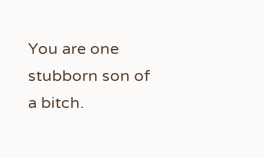You are one stubborn son of a bitch.